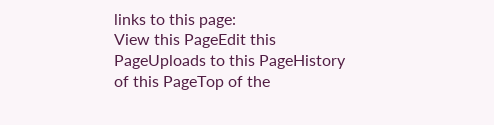links to this page:
View this PageEdit this PageUploads to this PageHistory of this PageTop of the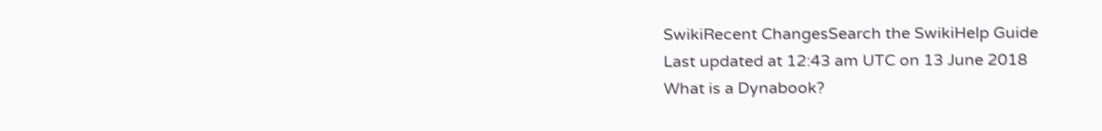SwikiRecent ChangesSearch the SwikiHelp Guide
Last updated at 12:43 am UTC on 13 June 2018
What is a Dynabook?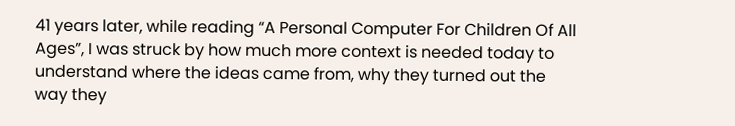41 years later, while reading “A Personal Computer For Children Of All Ages”, I was struck by how much more context is needed today to understand where the ideas came from, why they turned out the way they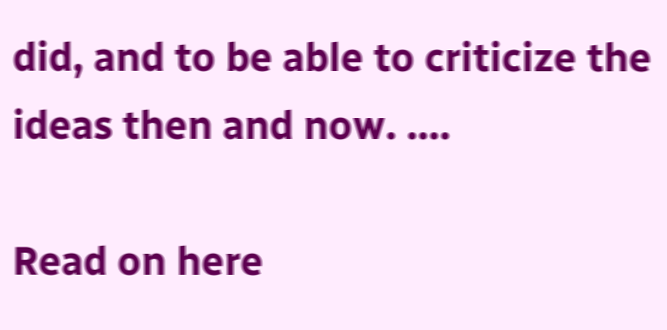did, and to be able to criticize the ideas then and now. ....

Read on here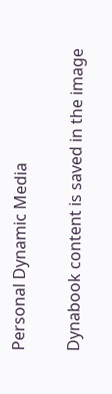Personal Dynamic Media

Dynabook content is saved in the image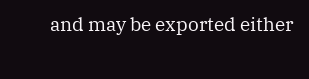and may be exported either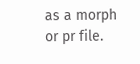as a morph or pr file.